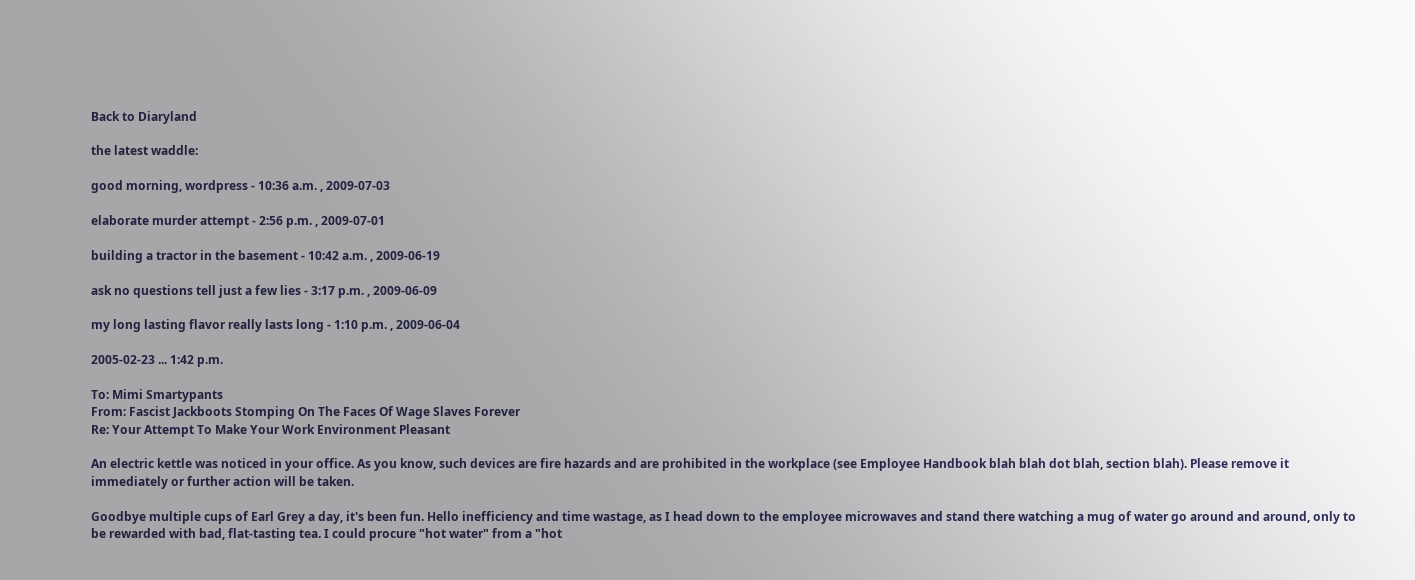Back to Diaryland

the latest waddle:

good morning, wordpress - 10:36 a.m. , 2009-07-03

elaborate murder attempt - 2:56 p.m. , 2009-07-01

building a tractor in the basement - 10:42 a.m. , 2009-06-19

ask no questions tell just a few lies - 3:17 p.m. , 2009-06-09

my long lasting flavor really lasts long - 1:10 p.m. , 2009-06-04

2005-02-23 ... 1:42 p.m.

To: Mimi Smartypants
From: Fascist Jackboots Stomping On The Faces Of Wage Slaves Forever
Re: Your Attempt To Make Your Work Environment Pleasant

An electric kettle was noticed in your office. As you know, such devices are fire hazards and are prohibited in the workplace (see Employee Handbook blah blah dot blah, section blah). Please remove it immediately or further action will be taken.

Goodbye multiple cups of Earl Grey a day, it's been fun. Hello inefficiency and time wastage, as I head down to the employee microwaves and stand there watching a mug of water go around and around, only to be rewarded with bad, flat-tasting tea. I could procure "hot water" from a "hot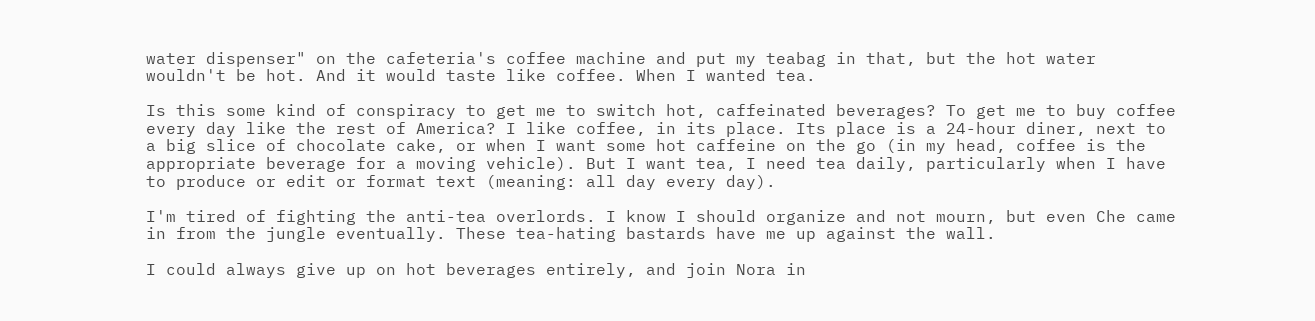water dispenser" on the cafeteria's coffee machine and put my teabag in that, but the hot water wouldn't be hot. And it would taste like coffee. When I wanted tea.

Is this some kind of conspiracy to get me to switch hot, caffeinated beverages? To get me to buy coffee every day like the rest of America? I like coffee, in its place. Its place is a 24-hour diner, next to a big slice of chocolate cake, or when I want some hot caffeine on the go (in my head, coffee is the appropriate beverage for a moving vehicle). But I want tea, I need tea daily, particularly when I have to produce or edit or format text (meaning: all day every day).

I'm tired of fighting the anti-tea overlords. I know I should organize and not mourn, but even Che came in from the jungle eventually. These tea-hating bastards have me up against the wall.

I could always give up on hot beverages entirely, and join Nora in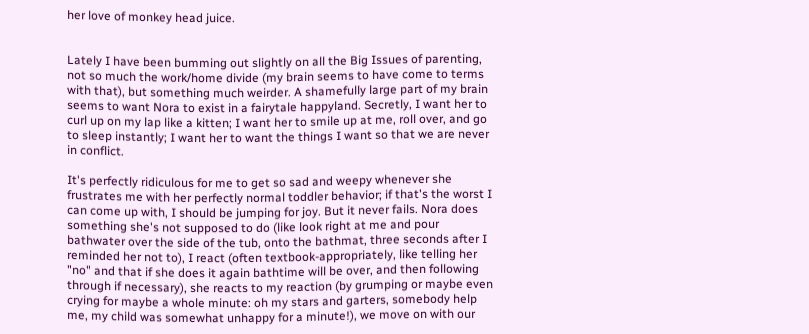her love of monkey head juice.


Lately I have been bumming out slightly on all the Big Issues of parenting, not so much the work/home divide (my brain seems to have come to terms with that), but something much weirder. A shamefully large part of my brain seems to want Nora to exist in a fairytale happyland. Secretly, I want her to curl up on my lap like a kitten; I want her to smile up at me, roll over, and go to sleep instantly; I want her to want the things I want so that we are never in conflict.

It's perfectly ridiculous for me to get so sad and weepy whenever she frustrates me with her perfectly normal toddler behavior; if that's the worst I can come up with, I should be jumping for joy. But it never fails. Nora does something she's not supposed to do (like look right at me and pour bathwater over the side of the tub, onto the bathmat, three seconds after I reminded her not to), I react (often textbook-appropriately, like telling her "no" and that if she does it again bathtime will be over, and then following through if necessary), she reacts to my reaction (by grumping or maybe even crying for maybe a whole minute: oh my stars and garters, somebody help me, my child was somewhat unhappy for a minute!), we move on with our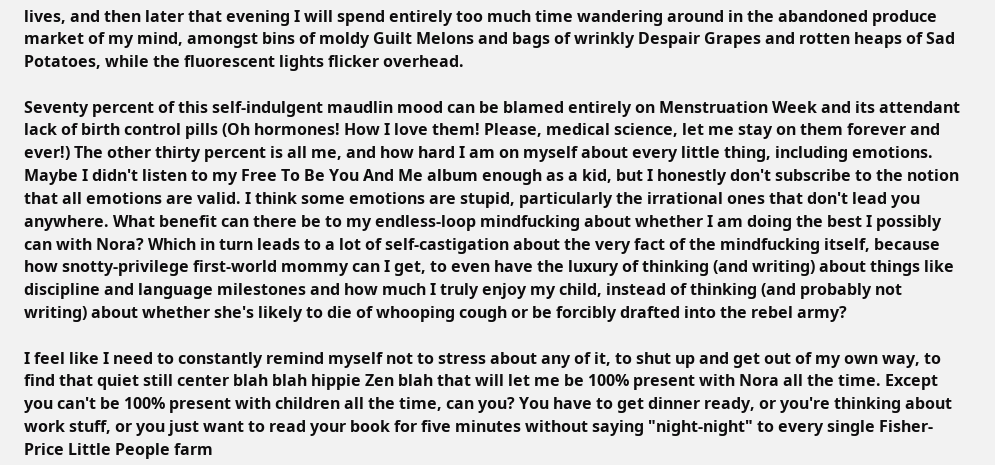lives, and then later that evening I will spend entirely too much time wandering around in the abandoned produce market of my mind, amongst bins of moldy Guilt Melons and bags of wrinkly Despair Grapes and rotten heaps of Sad Potatoes, while the fluorescent lights flicker overhead.

Seventy percent of this self-indulgent maudlin mood can be blamed entirely on Menstruation Week and its attendant lack of birth control pills (Oh hormones! How I love them! Please, medical science, let me stay on them forever and ever!) The other thirty percent is all me, and how hard I am on myself about every little thing, including emotions. Maybe I didn't listen to my Free To Be You And Me album enough as a kid, but I honestly don't subscribe to the notion that all emotions are valid. I think some emotions are stupid, particularly the irrational ones that don't lead you anywhere. What benefit can there be to my endless-loop mindfucking about whether I am doing the best I possibly can with Nora? Which in turn leads to a lot of self-castigation about the very fact of the mindfucking itself, because how snotty-privilege first-world mommy can I get, to even have the luxury of thinking (and writing) about things like discipline and language milestones and how much I truly enjoy my child, instead of thinking (and probably not writing) about whether she's likely to die of whooping cough or be forcibly drafted into the rebel army?

I feel like I need to constantly remind myself not to stress about any of it, to shut up and get out of my own way, to find that quiet still center blah blah hippie Zen blah that will let me be 100% present with Nora all the time. Except you can't be 100% present with children all the time, can you? You have to get dinner ready, or you're thinking about work stuff, or you just want to read your book for five minutes without saying "night-night" to every single Fisher-Price Little People farm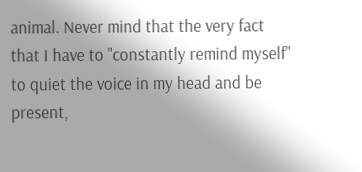animal. Never mind that the very fact that I have to "constantly remind myself" to quiet the voice in my head and be present,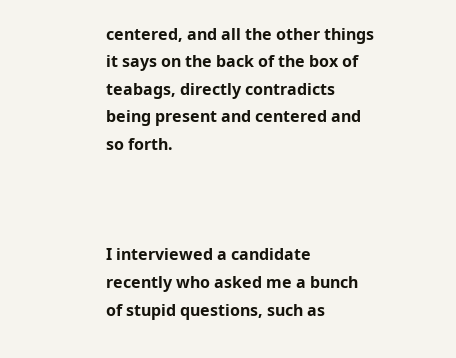centered, and all the other things it says on the back of the box of teabags, directly contradicts being present and centered and so forth.



I interviewed a candidate recently who asked me a bunch of stupid questions, such as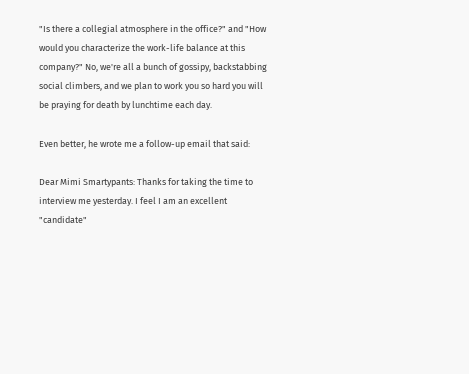"Is there a collegial atmosphere in the office?" and "How would you characterize the work-life balance at this company?" No, we're all a bunch of gossipy, backstabbing social climbers, and we plan to work you so hard you will be praying for death by lunchtime each day.

Even better, he wrote me a follow-up email that said:

Dear Mimi Smartypants: Thanks for taking the time to interview me yesterday. I feel I am an excellent "candidate"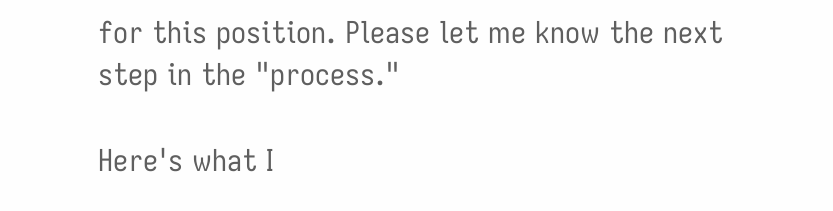for this position. Please let me know the next step in the "process."

Here's what I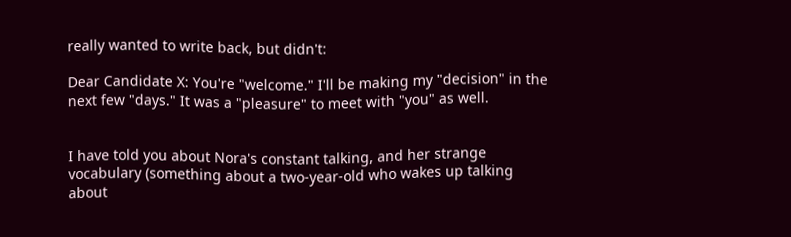really wanted to write back, but didn't:

Dear Candidate X: You're "welcome." I'll be making my "decision" in the next few "days." It was a "pleasure" to meet with "you" as well.


I have told you about Nora's constant talking, and her strange vocabulary (something about a two-year-old who wakes up talking about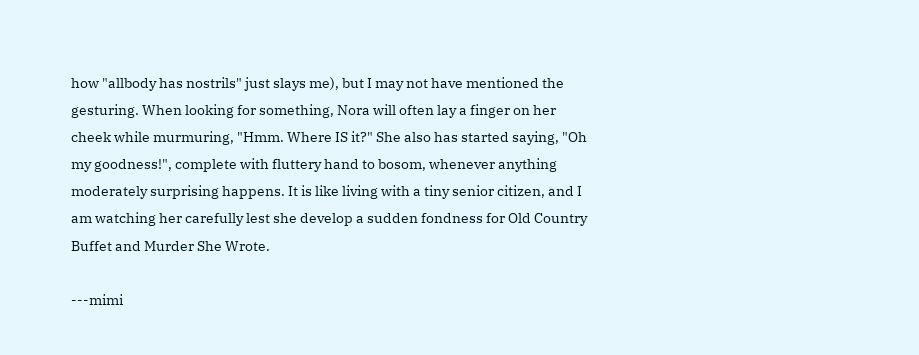how "allbody has nostrils" just slays me), but I may not have mentioned the gesturing. When looking for something, Nora will often lay a finger on her cheek while murmuring, "Hmm. Where IS it?" She also has started saying, "Oh my goodness!", complete with fluttery hand to bosom, whenever anything moderately surprising happens. It is like living with a tiny senior citizen, and I am watching her carefully lest she develop a sudden fondness for Old Country Buffet and Murder She Wrote.

---mimi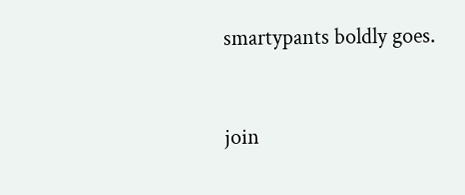smartypants boldly goes.


join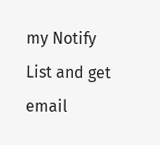my Notify List and get email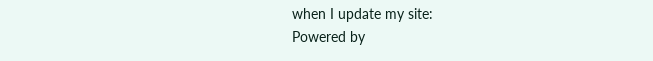when I update my site:
Powered by